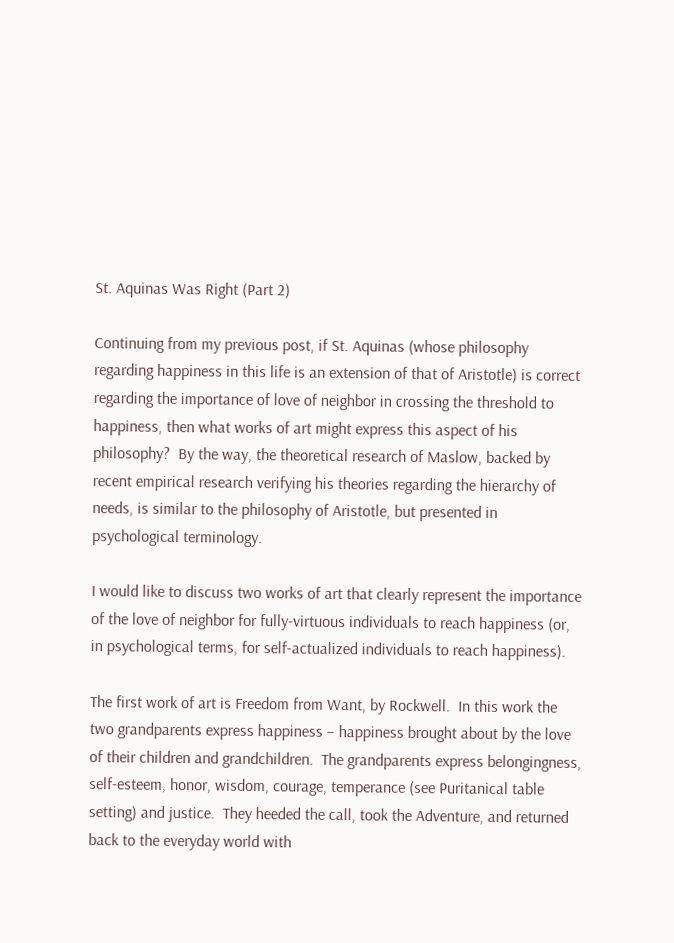St. Aquinas Was Right (Part 2)

Continuing from my previous post, if St. Aquinas (whose philosophy regarding happiness in this life is an extension of that of Aristotle) is correct regarding the importance of love of neighbor in crossing the threshold to happiness, then what works of art might express this aspect of his philosophy?  By the way, the theoretical research of Maslow, backed by recent empirical research verifying his theories regarding the hierarchy of needs, is similar to the philosophy of Aristotle, but presented in psychological terminology.

I would like to discuss two works of art that clearly represent the importance of the love of neighbor for fully-virtuous individuals to reach happiness (or, in psychological terms, for self-actualized individuals to reach happiness).

The first work of art is Freedom from Want, by Rockwell.  In this work the two grandparents express happiness – happiness brought about by the love of their children and grandchildren.  The grandparents express belongingness, self-esteem, honor, wisdom, courage, temperance (see Puritanical table setting) and justice.  They heeded the call, took the Adventure, and returned back to the everyday world with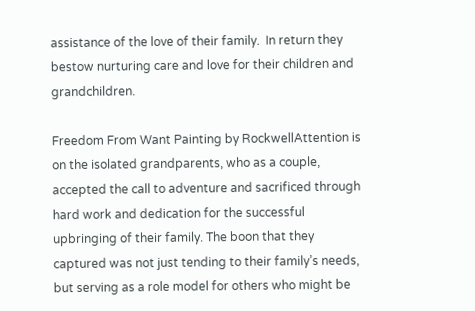assistance of the love of their family.  In return they bestow nurturing care and love for their children and grandchildren.

Freedom From Want Painting by RockwellAttention is on the isolated grandparents, who as a couple, accepted the call to adventure and sacrificed through hard work and dedication for the successful upbringing of their family. The boon that they captured was not just tending to their family’s needs, but serving as a role model for others who might be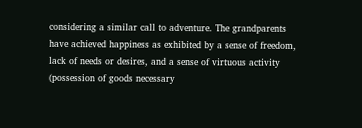considering a similar call to adventure. The grandparents have achieved happiness as exhibited by a sense of freedom, lack of needs or desires, and a sense of virtuous activity (possession of goods necessary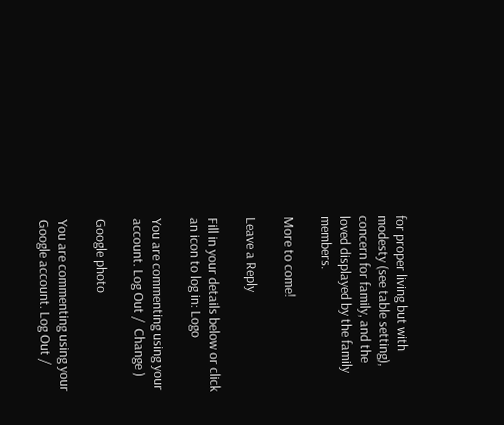for proper living but with modesty (see table setting), concern for family, and the loved displayed by the family members.

More to come!

Leave a Reply

Fill in your details below or click an icon to log in: Logo

You are commenting using your account. Log Out /  Change )

Google photo

You are commenting using your Google account. Log Out /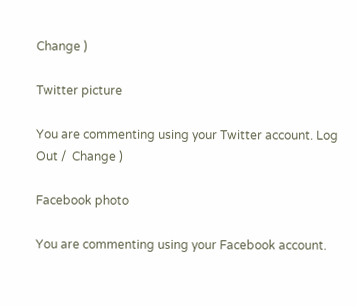Change )

Twitter picture

You are commenting using your Twitter account. Log Out /  Change )

Facebook photo

You are commenting using your Facebook account.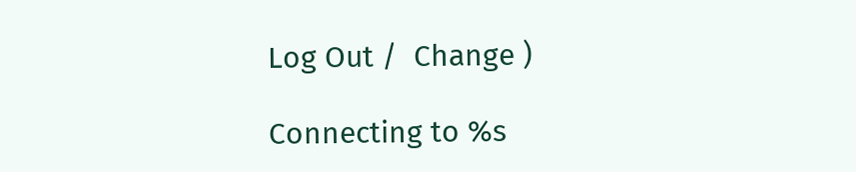Log Out /  Change )

Connecting to %s